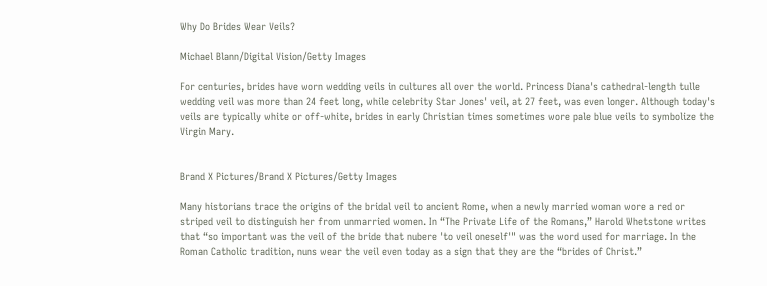Why Do Brides Wear Veils?

Michael Blann/Digital Vision/Getty Images

For centuries, brides have worn wedding veils in cultures all over the world. Princess Diana's cathedral-length tulle wedding veil was more than 24 feet long, while celebrity Star Jones' veil, at 27 feet, was even longer. Although today's veils are typically white or off-white, brides in early Christian times sometimes wore pale blue veils to symbolize the Virgin Mary.


Brand X Pictures/Brand X Pictures/Getty Images

Many historians trace the origins of the bridal veil to ancient Rome, when a newly married woman wore a red or striped veil to distinguish her from unmarried women. In “The Private Life of the Romans,” Harold Whetstone writes that “so important was the veil of the bride that nubere 'to veil oneself'" was the word used for marriage. In the Roman Catholic tradition, nuns wear the veil even today as a sign that they are the “brides of Christ.”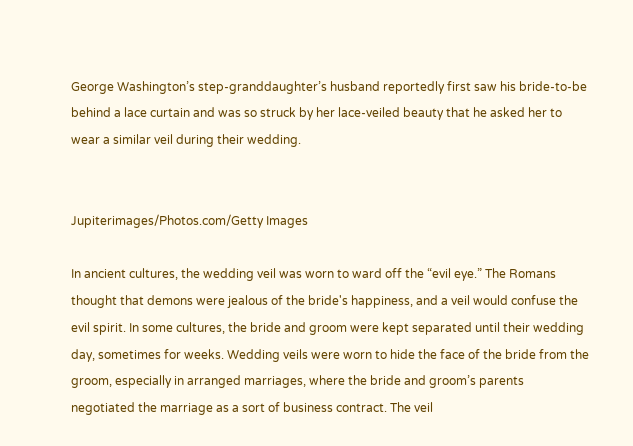George Washington’s step-granddaughter’s husband reportedly first saw his bride-to-be behind a lace curtain and was so struck by her lace-veiled beauty that he asked her to wear a similar veil during their wedding.


Jupiterimages/Photos.com/Getty Images

In ancient cultures, the wedding veil was worn to ward off the “evil eye.” The Romans thought that demons were jealous of the bride's happiness, and a veil would confuse the evil spirit. In some cultures, the bride and groom were kept separated until their wedding day, sometimes for weeks. Wedding veils were worn to hide the face of the bride from the groom, especially in arranged marriages, where the bride and groom’s parents negotiated the marriage as a sort of business contract. The veil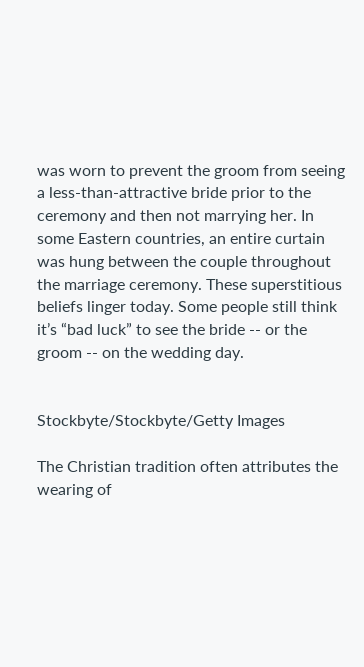was worn to prevent the groom from seeing a less-than-attractive bride prior to the ceremony and then not marrying her. In some Eastern countries, an entire curtain was hung between the couple throughout the marriage ceremony. These superstitious beliefs linger today. Some people still think it’s “bad luck” to see the bride -- or the groom -- on the wedding day.


Stockbyte/Stockbyte/Getty Images

The Christian tradition often attributes the wearing of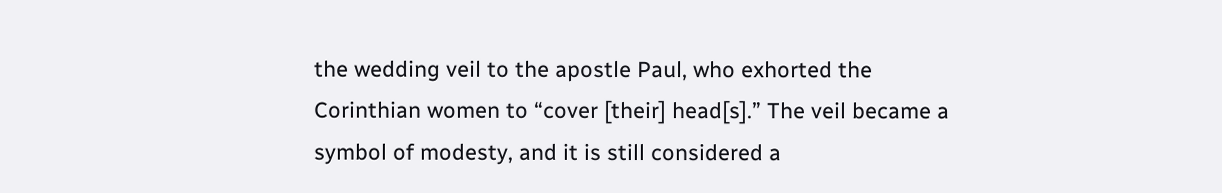the wedding veil to the apostle Paul, who exhorted the Corinthian women to “cover [their] head[s].” The veil became a symbol of modesty, and it is still considered a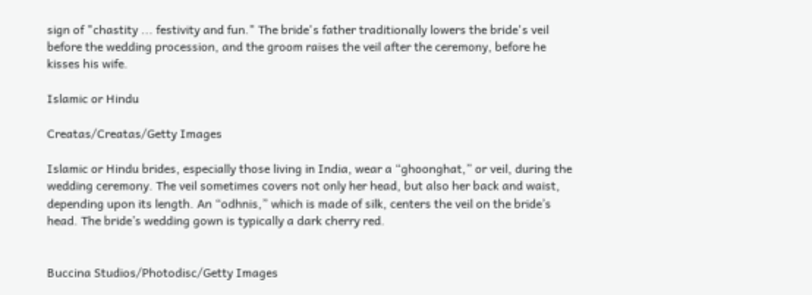sign of "chastity ... festivity and fun." The bride's father traditionally lowers the bride's veil before the wedding procession, and the groom raises the veil after the ceremony, before he kisses his wife.

Islamic or Hindu

Creatas/Creatas/Getty Images

Islamic or Hindu brides, especially those living in India, wear a “ghoonghat,” or veil, during the wedding ceremony. The veil sometimes covers not only her head, but also her back and waist, depending upon its length. An “odhnis,” which is made of silk, centers the veil on the bride’s head. The bride’s wedding gown is typically a dark cherry red.


Buccina Studios/Photodisc/Getty Images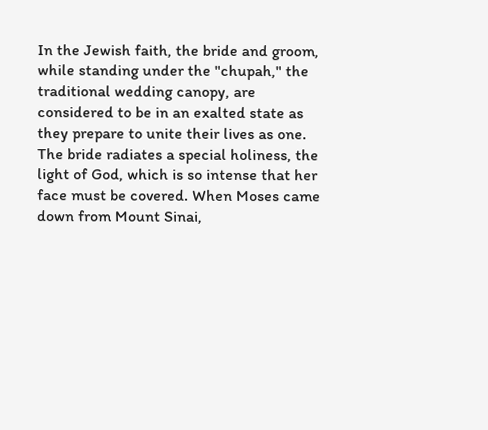In the Jewish faith, the bride and groom, while standing under the "chupah," the traditional wedding canopy, are considered to be in an exalted state as they prepare to unite their lives as one. The bride radiates a special holiness, the light of God, which is so intense that her face must be covered. When Moses came down from Mount Sinai,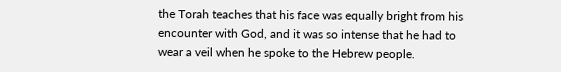the Torah teaches that his face was equally bright from his encounter with God, and it was so intense that he had to wear a veil when he spoke to the Hebrew people.